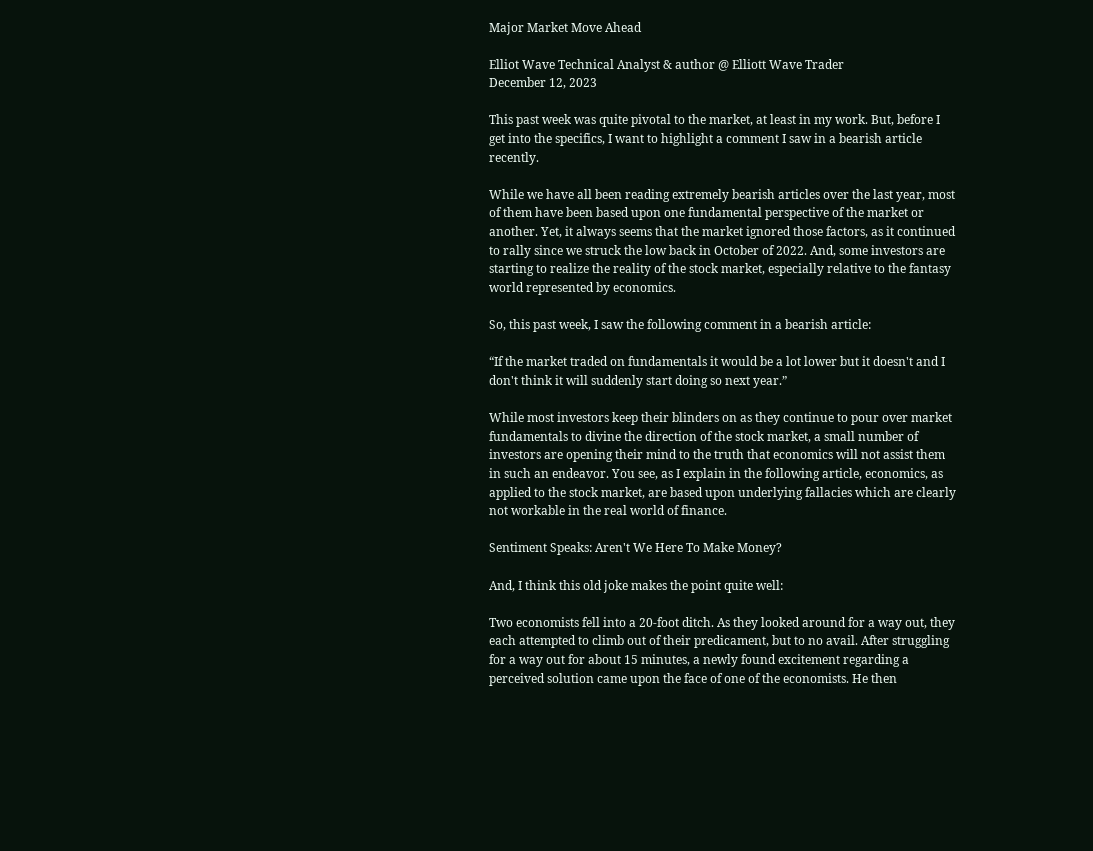Major Market Move Ahead

Elliot Wave Technical Analyst & author @ Elliott Wave Trader
December 12, 2023

This past week was quite pivotal to the market, at least in my work. But, before I get into the specifics, I want to highlight a comment I saw in a bearish article recently.

While we have all been reading extremely bearish articles over the last year, most of them have been based upon one fundamental perspective of the market or another. Yet, it always seems that the market ignored those factors, as it continued to rally since we struck the low back in October of 2022. And, some investors are starting to realize the reality of the stock market, especially relative to the fantasy world represented by economics.

So, this past week, I saw the following comment in a bearish article:

“If the market traded on fundamentals it would be a lot lower but it doesn't and I don't think it will suddenly start doing so next year.”

While most investors keep their blinders on as they continue to pour over market fundamentals to divine the direction of the stock market, a small number of investors are opening their mind to the truth that economics will not assist them in such an endeavor. You see, as I explain in the following article, economics, as applied to the stock market, are based upon underlying fallacies which are clearly not workable in the real world of finance.

Sentiment Speaks: Aren't We Here To Make Money?

And, I think this old joke makes the point quite well:

Two economists fell into a 20-foot ditch. As they looked around for a way out, they each attempted to climb out of their predicament, but to no avail. After struggling for a way out for about 15 minutes, a newly found excitement regarding a perceived solution came upon the face of one of the economists. He then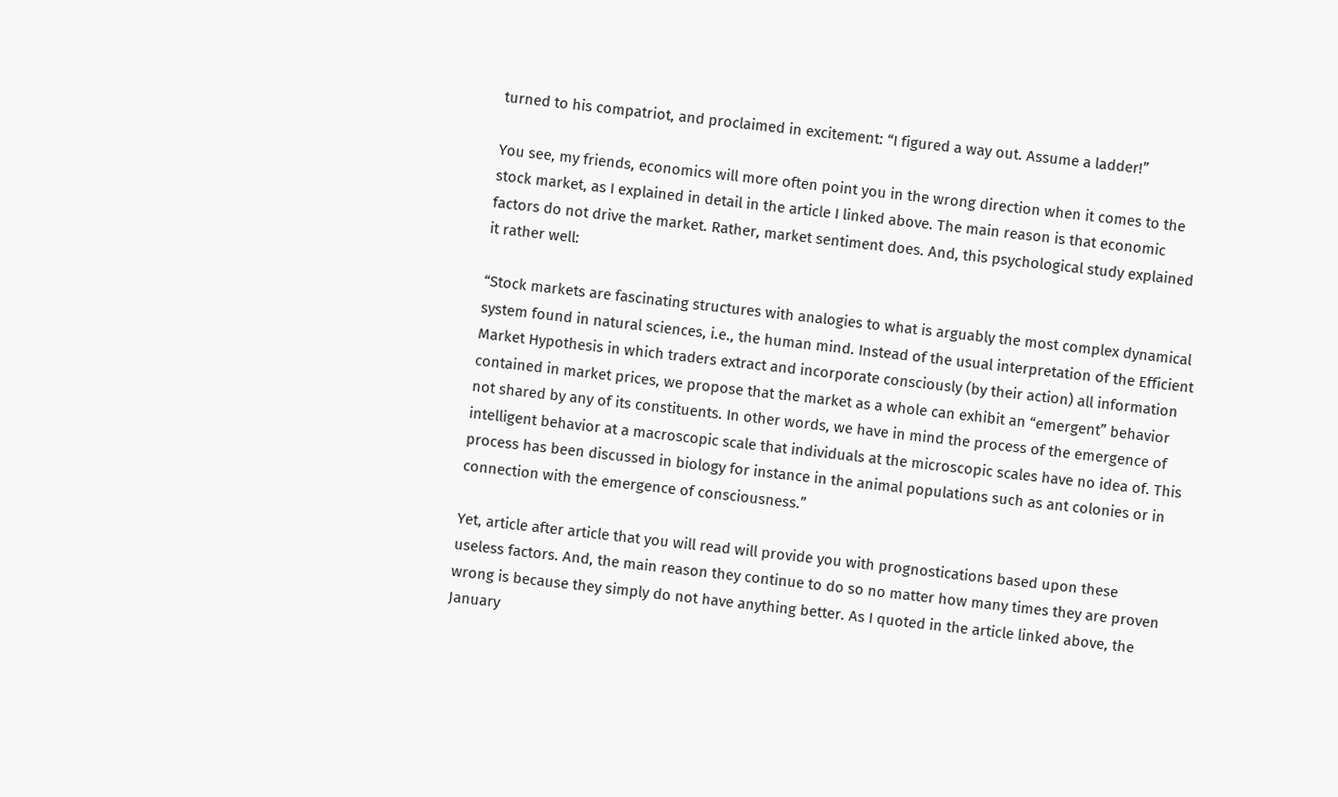turned to his compatriot, and proclaimed in excitement: “I figured a way out. Assume a ladder!”

You see, my friends, economics will more often point you in the wrong direction when it comes to the stock market, as I explained in detail in the article I linked above. The main reason is that economic factors do not drive the market. Rather, market sentiment does. And, this psychological study explained it rather well:

“Stock markets are fascinating structures with analogies to what is arguably the most complex dynamical system found in natural sciences, i.e., the human mind. Instead of the usual interpretation of the Efficient Market Hypothesis in which traders extract and incorporate consciously (by their action) all information contained in market prices, we propose that the market as a whole can exhibit an “emergent” behavior not shared by any of its constituents. In other words, we have in mind the process of the emergence of intelligent behavior at a macroscopic scale that individuals at the microscopic scales have no idea of. This process has been discussed in biology for instance in the animal populations such as ant colonies or in connection with the emergence of consciousness.”

Yet, article after article that you will read will provide you with prognostications based upon these useless factors. And, the main reason they continue to do so no matter how many times they are proven wrong is because they simply do not have anything better. As I quoted in the article linked above, the January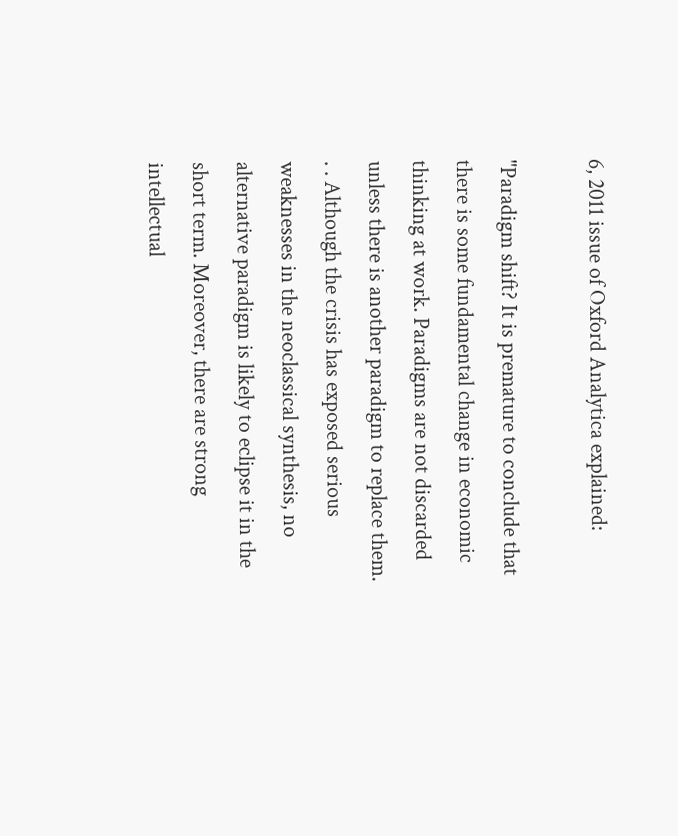6, 2011 issue of Oxford Analytica explained:

"Paradigm shift? It is premature to conclude that there is some fundamental change in economic thinking at work. Paradigms are not discarded unless there is another paradigm to replace them. . . Although the crisis has exposed serious weaknesses in the neoclassical synthesis, no alternative paradigm is likely to eclipse it in the short term. Moreover, there are strong intellectual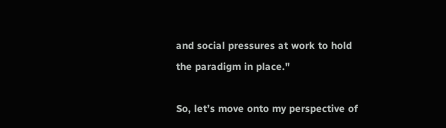and social pressures at work to hold the paradigm in place."

So, let’s move onto my perspective of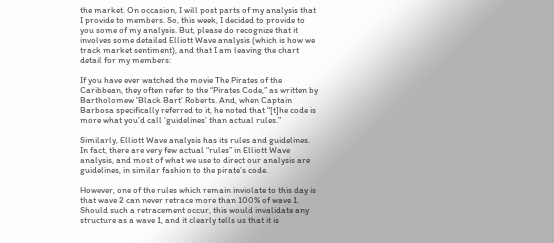the market. On occasion, I will post parts of my analysis that I provide to members. So, this week, I decided to provide to you some of my analysis. But, please do recognize that it involves some detailed Elliott Wave analysis (which is how we track market sentiment), and that I am leaving the chart detail for my members:

If you have ever watched the movie The Pirates of the Caribbean, they often refer to the “Pirates Code,” as written by Bartholomew 'Black Bart' Roberts. And, when Captain Barbosa specifically referred to it, he noted that “[t]he code is more what you’d call ‘guidelines’ than actual rules.”

Similarly, Elliott Wave analysis has its rules and guidelines. In fact, there are very few actual “rules” in Elliott Wave analysis, and most of what we use to direct our analysis are guidelines, in similar fashion to the pirate’s code.

However, one of the rules which remain inviolate to this day is that wave 2 can never retrace more than 100% of wave 1. Should such a retracement occur, this would invalidate any structure as a wave 1, and it clearly tells us that it is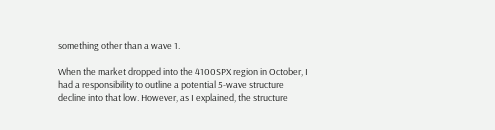something other than a wave 1.

When the market dropped into the 4100SPX region in October, I had a responsibility to outline a potential 5-wave structure decline into that low. However, as I explained, the structure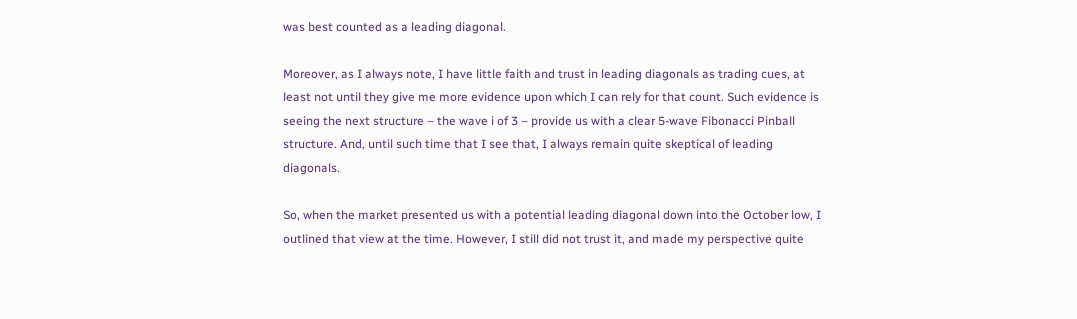was best counted as a leading diagonal.

Moreover, as I always note, I have little faith and trust in leading diagonals as trading cues, at least not until they give me more evidence upon which I can rely for that count. Such evidence is seeing the next structure – the wave i of 3 – provide us with a clear 5-wave Fibonacci Pinball structure. And, until such time that I see that, I always remain quite skeptical of leading diagonals.

So, when the market presented us with a potential leading diagonal down into the October low, I outlined that view at the time. However, I still did not trust it, and made my perspective quite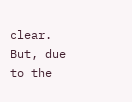clear. But, due to the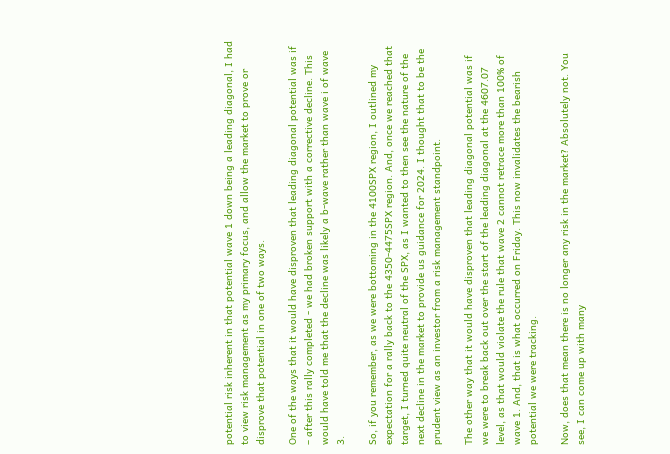potential risk inherent in that potential wave 1 down being a leading diagonal, I had to view risk management as my primary focus, and allow the market to prove or disprove that potential in one of two ways.

One of the ways that it would have disproven that leading diagonal potential was if – after this rally completed - we had broken support with a corrective decline. This would have told me that the decline was likely a b-wave rather than wave i of wave 3.

So, if you remember, as we were bottoming in the 4100SPX region, I outlined my expectation for a rally back to the 4350-4475SPX region. And, once we reached that target, I turned quite neutral of the SPX, as I wanted to then see the nature of the next decline in the market to provide us guidance for 2024. I thought that to be the prudent view as an investor from a risk management standpoint.

The other way that it would have disproven that leading diagonal potential was if we were to break back out over the start of the leading diagonal at the 4607.07 level, as that would violate the rule that wave 2 cannot retrace more than 100% of wave 1. And, that is what occurred on Friday. This now invalidates the bearish potential we were tracking.

Now, does that mean there is no longer any risk in the market? Absolutely not. You see, I can come up with many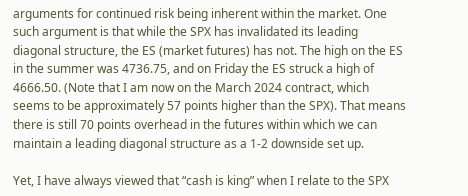arguments for continued risk being inherent within the market. One such argument is that while the SPX has invalidated its leading diagonal structure, the ES (market futures) has not. The high on the ES in the summer was 4736.75, and on Friday the ES struck a high of 4666.50. (Note that I am now on the March 2024 contract, which seems to be approximately 57 points higher than the SPX). That means there is still 70 points overhead in the futures within which we can maintain a leading diagonal structure as a 1-2 downside set up.

Yet, I have always viewed that “cash is king” when I relate to the SPX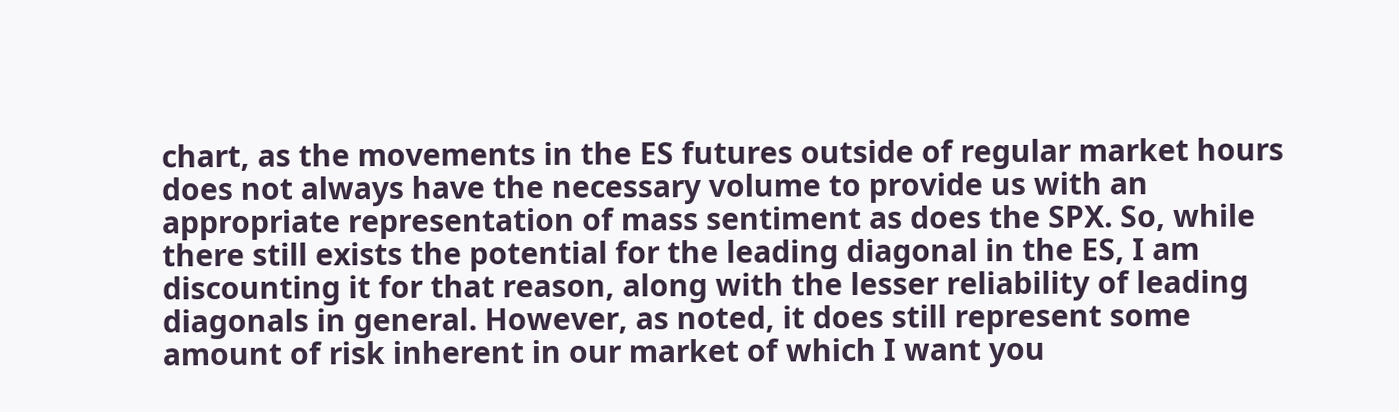chart, as the movements in the ES futures outside of regular market hours does not always have the necessary volume to provide us with an appropriate representation of mass sentiment as does the SPX. So, while there still exists the potential for the leading diagonal in the ES, I am discounting it for that reason, along with the lesser reliability of leading diagonals in general. However, as noted, it does still represent some amount of risk inherent in our market of which I want you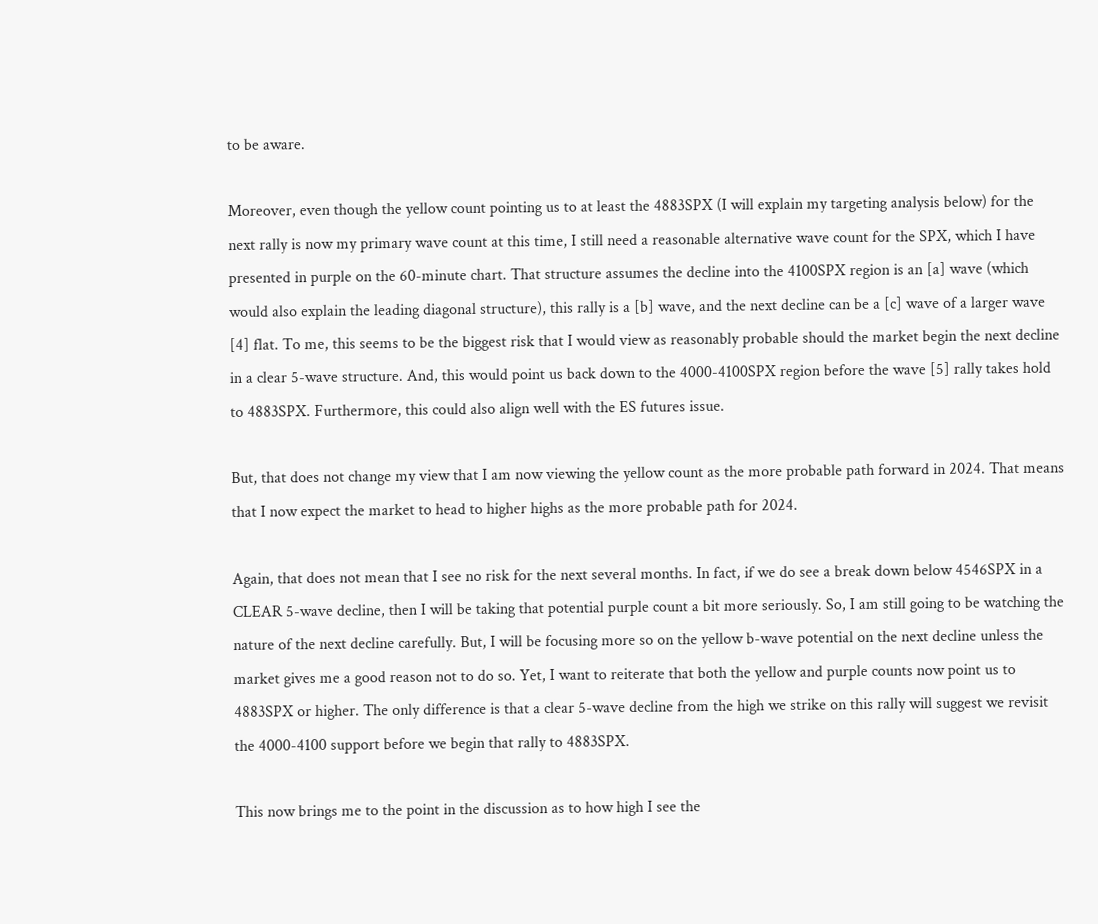to be aware.

Moreover, even though the yellow count pointing us to at least the 4883SPX (I will explain my targeting analysis below) for the next rally is now my primary wave count at this time, I still need a reasonable alternative wave count for the SPX, which I have presented in purple on the 60-minute chart. That structure assumes the decline into the 4100SPX region is an [a] wave (which would also explain the leading diagonal structure), this rally is a [b] wave, and the next decline can be a [c] wave of a larger wave [4] flat. To me, this seems to be the biggest risk that I would view as reasonably probable should the market begin the next decline in a clear 5-wave structure. And, this would point us back down to the 4000-4100SPX region before the wave [5] rally takes hold to 4883SPX. Furthermore, this could also align well with the ES futures issue.

But, that does not change my view that I am now viewing the yellow count as the more probable path forward in 2024. That means that I now expect the market to head to higher highs as the more probable path for 2024.

Again, that does not mean that I see no risk for the next several months. In fact, if we do see a break down below 4546SPX in a CLEAR 5-wave decline, then I will be taking that potential purple count a bit more seriously. So, I am still going to be watching the nature of the next decline carefully. But, I will be focusing more so on the yellow b-wave potential on the next decline unless the market gives me a good reason not to do so. Yet, I want to reiterate that both the yellow and purple counts now point us to 4883SPX or higher. The only difference is that a clear 5-wave decline from the high we strike on this rally will suggest we revisit the 4000-4100 support before we begin that rally to 4883SPX.

This now brings me to the point in the discussion as to how high I see the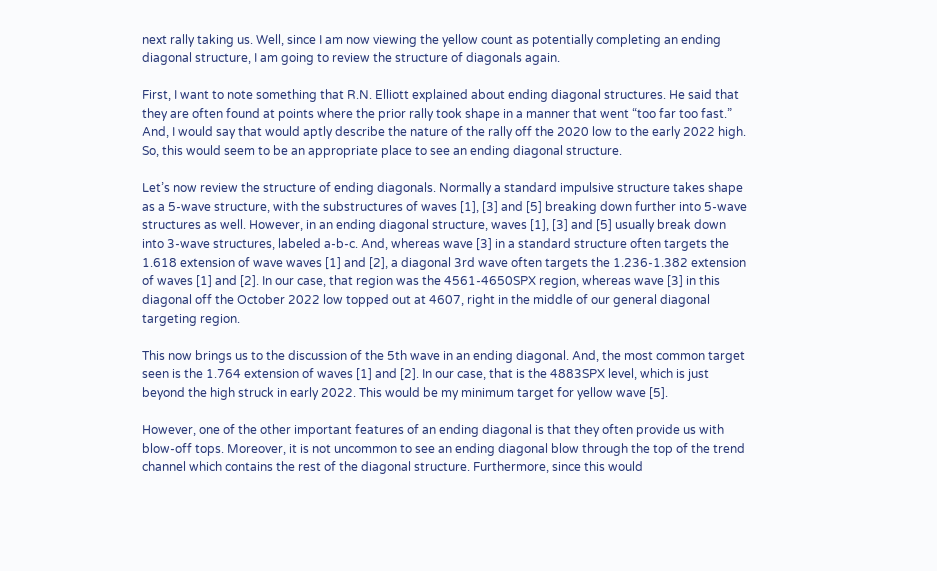next rally taking us. Well, since I am now viewing the yellow count as potentially completing an ending diagonal structure, I am going to review the structure of diagonals again.

First, I want to note something that R.N. Elliott explained about ending diagonal structures. He said that they are often found at points where the prior rally took shape in a manner that went “too far too fast.” And, I would say that would aptly describe the nature of the rally off the 2020 low to the early 2022 high. So, this would seem to be an appropriate place to see an ending diagonal structure.

Let’s now review the structure of ending diagonals. Normally a standard impulsive structure takes shape as a 5-wave structure, with the substructures of waves [1], [3] and [5] breaking down further into 5-wave structures as well. However, in an ending diagonal structure, waves [1], [3] and [5] usually break down into 3-wave structures, labeled a-b-c. And, whereas wave [3] in a standard structure often targets the 1.618 extension of wave waves [1] and [2], a diagonal 3rd wave often targets the 1.236-1.382 extension of waves [1] and [2]. In our case, that region was the 4561-4650SPX region, whereas wave [3] in this diagonal off the October 2022 low topped out at 4607, right in the middle of our general diagonal targeting region.

This now brings us to the discussion of the 5th wave in an ending diagonal. And, the most common target seen is the 1.764 extension of waves [1] and [2]. In our case, that is the 4883SPX level, which is just beyond the high struck in early 2022. This would be my minimum target for yellow wave [5].

However, one of the other important features of an ending diagonal is that they often provide us with blow-off tops. Moreover, it is not uncommon to see an ending diagonal blow through the top of the trend channel which contains the rest of the diagonal structure. Furthermore, since this would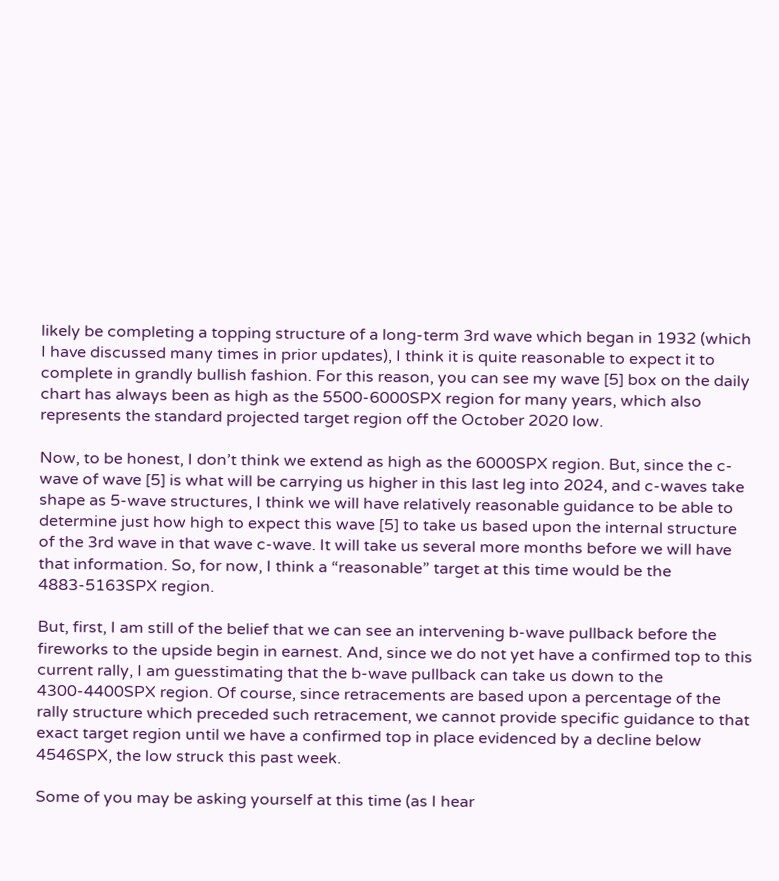likely be completing a topping structure of a long-term 3rd wave which began in 1932 (which I have discussed many times in prior updates), I think it is quite reasonable to expect it to complete in grandly bullish fashion. For this reason, you can see my wave [5] box on the daily chart has always been as high as the 5500-6000SPX region for many years, which also represents the standard projected target region off the October 2020 low.

Now, to be honest, I don’t think we extend as high as the 6000SPX region. But, since the c-wave of wave [5] is what will be carrying us higher in this last leg into 2024, and c-waves take shape as 5-wave structures, I think we will have relatively reasonable guidance to be able to determine just how high to expect this wave [5] to take us based upon the internal structure of the 3rd wave in that wave c-wave. It will take us several more months before we will have that information. So, for now, I think a “reasonable” target at this time would be the 4883-5163SPX region.

But, first, I am still of the belief that we can see an intervening b-wave pullback before the fireworks to the upside begin in earnest. And, since we do not yet have a confirmed top to this current rally, I am guesstimating that the b-wave pullback can take us down to the 4300-4400SPX region. Of course, since retracements are based upon a percentage of the rally structure which preceded such retracement, we cannot provide specific guidance to that exact target region until we have a confirmed top in place evidenced by a decline below 4546SPX, the low struck this past week.

Some of you may be asking yourself at this time (as I hear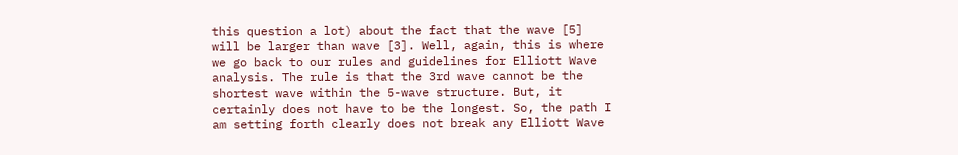this question a lot) about the fact that the wave [5] will be larger than wave [3]. Well, again, this is where we go back to our rules and guidelines for Elliott Wave analysis. The rule is that the 3rd wave cannot be the shortest wave within the 5-wave structure. But, it certainly does not have to be the longest. So, the path I am setting forth clearly does not break any Elliott Wave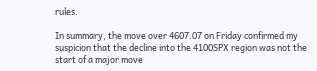rules.

In summary, the move over 4607.07 on Friday confirmed my suspicion that the decline into the 4100SPX region was not the start of a major move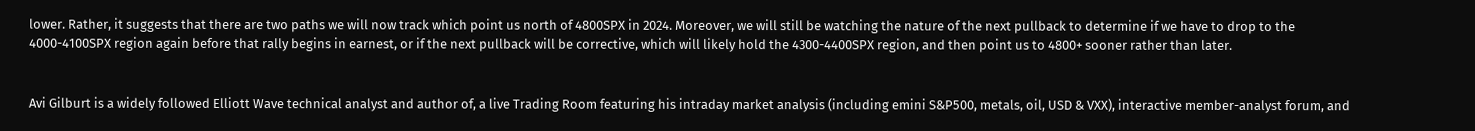lower. Rather, it suggests that there are two paths we will now track which point us north of 4800SPX in 2024. Moreover, we will still be watching the nature of the next pullback to determine if we have to drop to the 4000-4100SPX region again before that rally begins in earnest, or if the next pullback will be corrective, which will likely hold the 4300-4400SPX region, and then point us to 4800+ sooner rather than later.


Avi Gilburt is a widely followed Elliott Wave technical analyst and author of, a live Trading Room featuring his intraday market analysis (including emini S&P500, metals, oil, USD & VXX), interactive member-analyst forum, and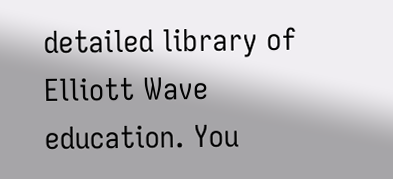detailed library of Elliott Wave education. You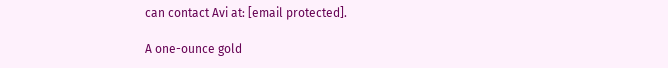can contact Avi at: [email protected].

A one-ounce gold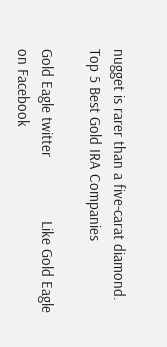nugget is rarer than a five-carat diamond.
Top 5 Best Gold IRA Companies

Gold Eagle twitter                Like Gold Eagle on Facebook